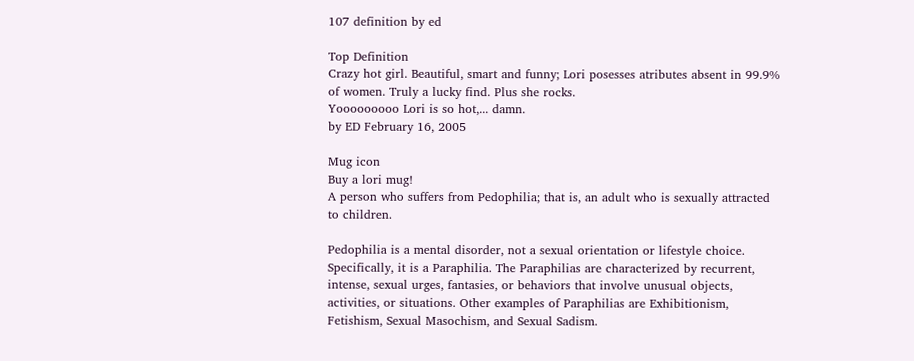107 definition by ed

Top Definition
Crazy hot girl. Beautiful, smart and funny; Lori posesses atributes absent in 99.9% of women. Truly a lucky find. Plus she rocks.
Yooooooooo Lori is so hot,... damn.
by ED February 16, 2005

Mug icon
Buy a lori mug!
A person who suffers from Pedophilia; that is, an adult who is sexually attracted to children.

Pedophilia is a mental disorder, not a sexual orientation or lifestyle choice. Specifically, it is a Paraphilia. The Paraphilias are characterized by recurrent, intense, sexual urges, fantasies, or behaviors that involve unusual objects, activities, or situations. Other examples of Paraphilias are Exhibitionism, Fetishism, Sexual Masochism, and Sexual Sadism.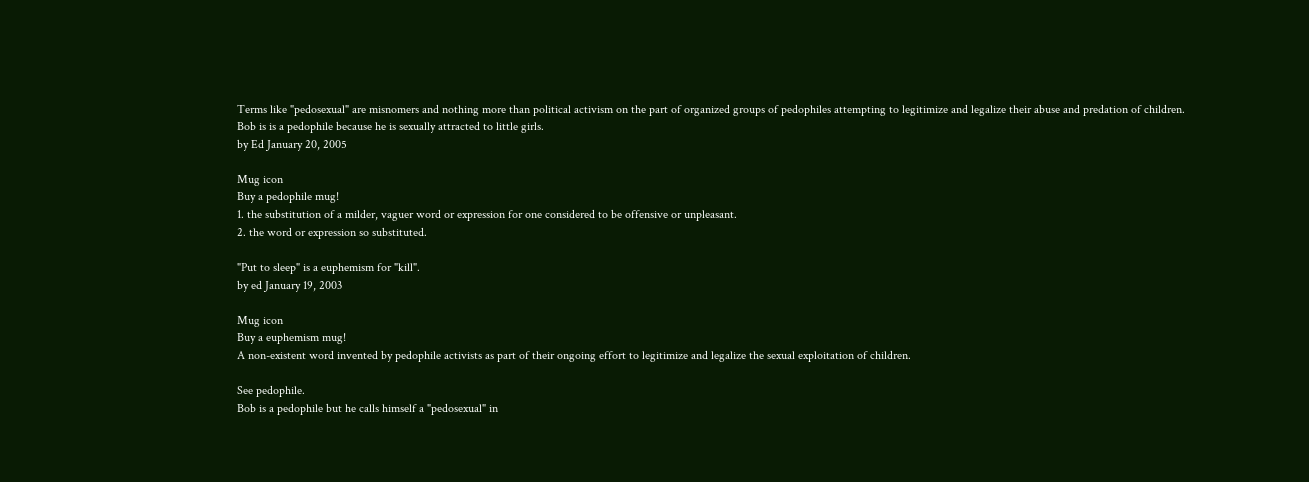Terms like "pedosexual" are misnomers and nothing more than political activism on the part of organized groups of pedophiles attempting to legitimize and legalize their abuse and predation of children.
Bob is is a pedophile because he is sexually attracted to little girls.
by Ed January 20, 2005

Mug icon
Buy a pedophile mug!
1. the substitution of a milder, vaguer word or expression for one considered to be offensive or unpleasant.
2. the word or expression so substituted.

"Put to sleep" is a euphemism for "kill".
by ed January 19, 2003

Mug icon
Buy a euphemism mug!
A non-existent word invented by pedophile activists as part of their ongoing effort to legitimize and legalize the sexual exploitation of children.

See pedophile.
Bob is a pedophile but he calls himself a "pedosexual" in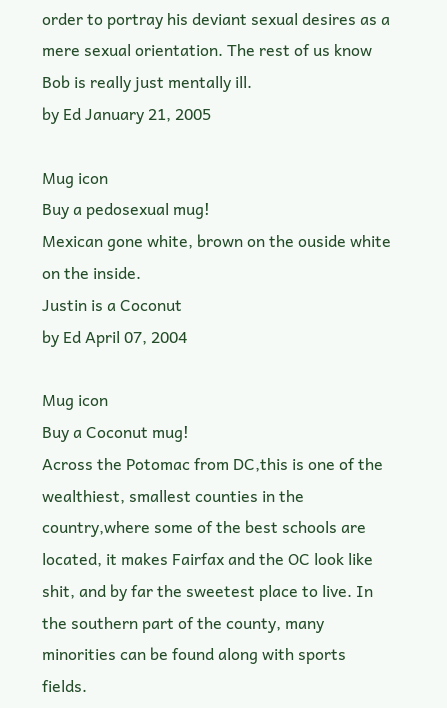order to portray his deviant sexual desires as a mere sexual orientation. The rest of us know Bob is really just mentally ill.
by Ed January 21, 2005

Mug icon
Buy a pedosexual mug!
Mexican gone white, brown on the ouside white on the inside.
Justin is a Coconut
by Ed April 07, 2004

Mug icon
Buy a Coconut mug!
Across the Potomac from DC,this is one of the wealthiest, smallest counties in the country,where some of the best schools are located, it makes Fairfax and the OC look like shit, and by far the sweetest place to live. In the southern part of the county, many minorities can be found along with sports fields.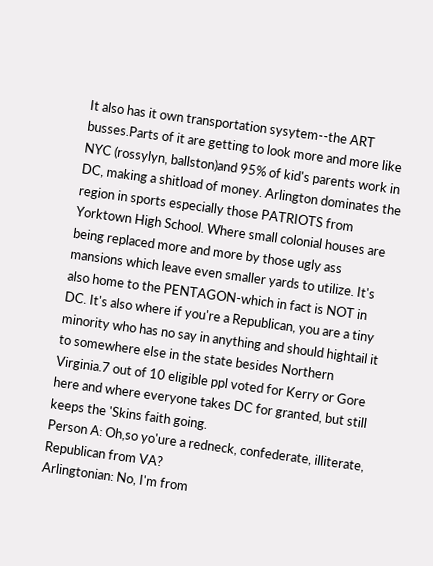It also has it own transportation sysytem--the ART busses.Parts of it are getting to look more and more like NYC (rossylyn, ballston)and 95% of kid's parents work in DC, making a shitload of money. Arlington dominates the region in sports especially those PATRIOTS from Yorktown High School. Where small colonial houses are being replaced more and more by those ugly ass mansions which leave even smaller yards to utilize. It's also home to the PENTAGON-which in fact is NOT in DC. It's also where if you're a Republican, you are a tiny minority who has no say in anything and should hightail it to somewhere else in the state besides Northern Virginia.7 out of 10 eligible ppl voted for Kerry or Gore here and where everyone takes DC for granted, but still keeps the 'Skins faith going.
Person A: Oh,so yo'ure a redneck, confederate, illiterate, Republican from VA?
Arlingtonian: No, I'm from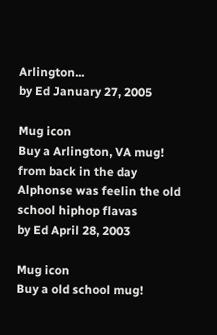Arlington...
by Ed January 27, 2005

Mug icon
Buy a Arlington, VA mug!
from back in the day
Alphonse was feelin the old school hiphop flavas
by Ed April 28, 2003

Mug icon
Buy a old school mug!